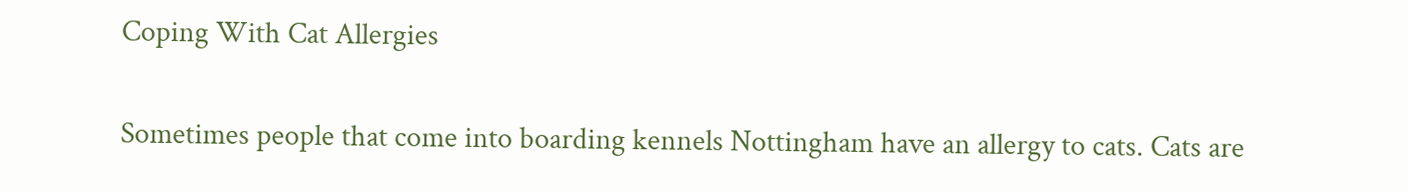Coping With Cat Allergies

Sometimes people that come into boarding kennels Nottingham have an allergy to cats. Cats are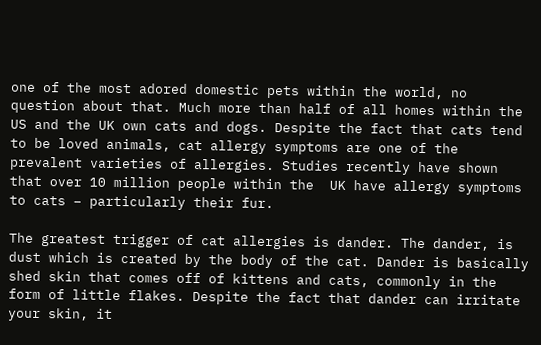one of the most adored domestic pets within the world, no question about that. Much more than half of all homes within the US and the UK own cats and dogs. Despite the fact that cats tend to be loved animals, cat allergy symptoms are one of the prevalent varieties of allergies. Studies recently have shown that over 10 million people within the  UK have allergy symptoms to cats – particularly their fur.

The greatest trigger of cat allergies is dander. The dander, is dust which is created by the body of the cat. Dander is basically shed skin that comes off of kittens and cats, commonly in the form of little flakes. Despite the fact that dander can irritate your skin, it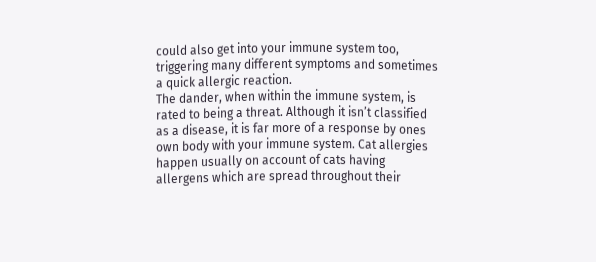could also get into your immune system too, triggering many different symptoms and sometimes a quick allergic reaction.
The dander, when within the immune system, is rated to being a threat. Although it isn’t classified as a disease, it is far more of a response by ones own body with your immune system. Cat allergies happen usually on account of cats having allergens which are spread throughout their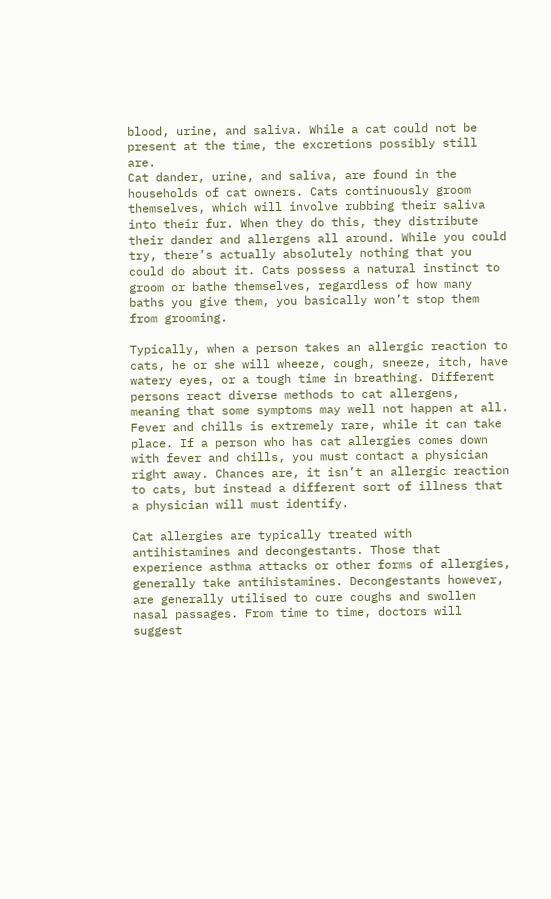blood, urine, and saliva. While a cat could not be present at the time, the excretions possibly still are.
Cat dander, urine, and saliva, are found in the households of cat owners. Cats continuously groom themselves, which will involve rubbing their saliva into their fur. When they do this, they distribute their dander and allergens all around. While you could try, there’s actually absolutely nothing that you could do about it. Cats possess a natural instinct to groom or bathe themselves, regardless of how many baths you give them, you basically won’t stop them from grooming.

Typically, when a person takes an allergic reaction to cats, he or she will wheeze, cough, sneeze, itch, have watery eyes, or a tough time in breathing. Different persons react diverse methods to cat allergens, meaning that some symptoms may well not happen at all. Fever and chills is extremely rare, while it can take place. If a person who has cat allergies comes down with fever and chills, you must contact a physician right away. Chances are, it isn’t an allergic reaction to cats, but instead a different sort of illness that a physician will must identify.

Cat allergies are typically treated with antihistamines and decongestants. Those that experience asthma attacks or other forms of allergies, generally take antihistamines. Decongestants however, are generally utilised to cure coughs and swollen nasal passages. From time to time, doctors will suggest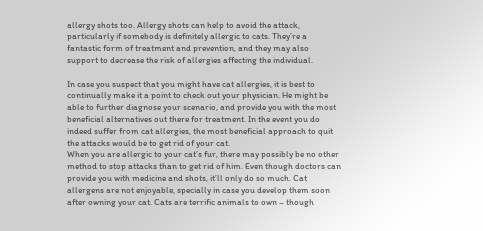allergy shots too. Allergy shots can help to avoid the attack, particularly if somebody is definitely allergic to cats. They’re a fantastic form of treatment and prevention, and they may also support to decrease the risk of allergies affecting the individual.

In case you suspect that you might have cat allergies, it is best to continually make it a point to check out your physician. He might be able to further diagnose your scenario, and provide you with the most beneficial alternatives out there for treatment. In the event you do indeed suffer from cat allergies, the most beneficial approach to quit the attacks would be to get rid of your cat.
When you are allergic to your cat’s fur, there may possibly be no other method to stop attacks than to get rid of him. Even though doctors can provide you with medicine and shots, it’ll only do so much. Cat allergens are not enjoyable, specially in case you develop them soon after owning your cat. Cats are terrific animals to own – though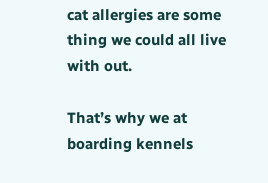cat allergies are some thing we could all live with out.

That’s why we at boarding kennels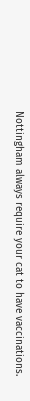Nottingham always require your cat to have vaccinations.